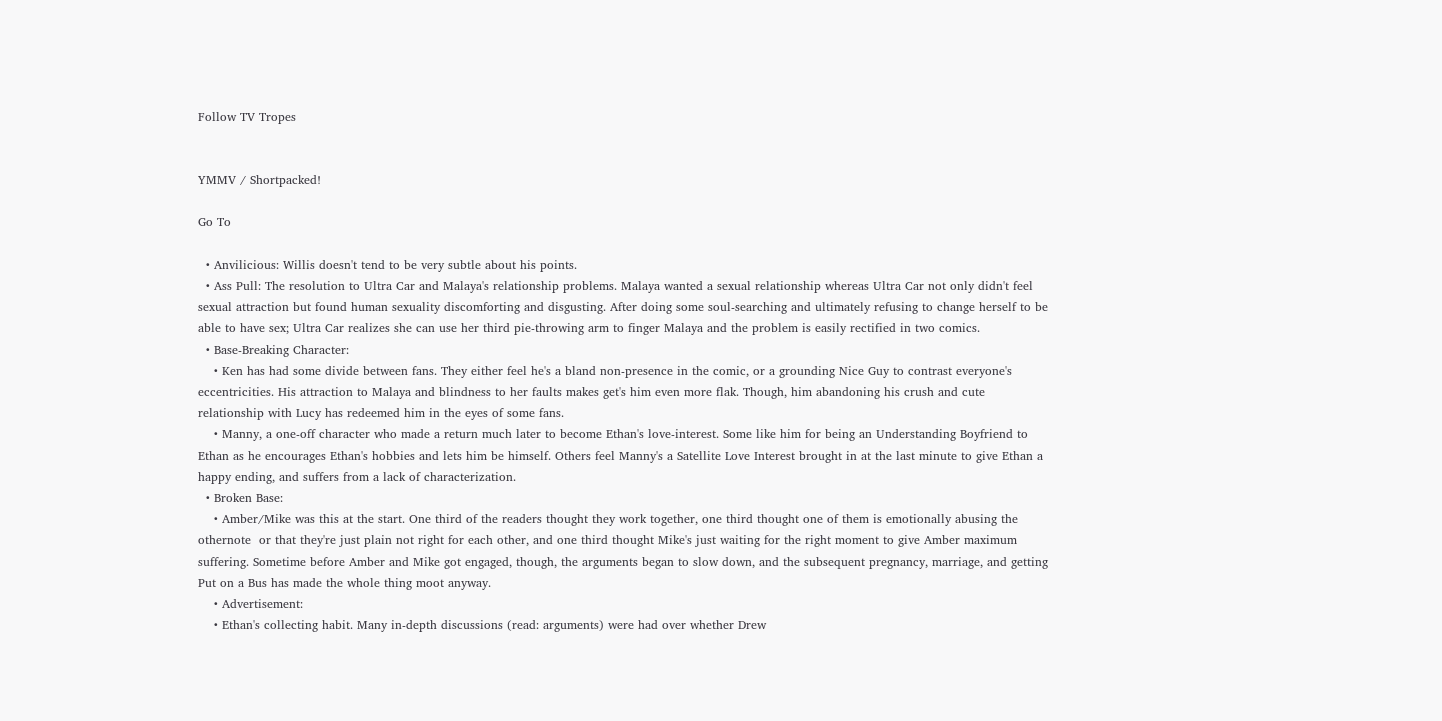Follow TV Tropes


YMMV / Shortpacked!

Go To

  • Anvilicious: Willis doesn't tend to be very subtle about his points.
  • Ass Pull: The resolution to Ultra Car and Malaya's relationship problems. Malaya wanted a sexual relationship whereas Ultra Car not only didn't feel sexual attraction but found human sexuality discomforting and disgusting. After doing some soul-searching and ultimately refusing to change herself to be able to have sex; Ultra Car realizes she can use her third pie-throwing arm to finger Malaya and the problem is easily rectified in two comics.
  • Base-Breaking Character:
    • Ken has had some divide between fans. They either feel he's a bland non-presence in the comic, or a grounding Nice Guy to contrast everyone's eccentricities. His attraction to Malaya and blindness to her faults makes get's him even more flak. Though, him abandoning his crush and cute relationship with Lucy has redeemed him in the eyes of some fans.
    • Manny, a one-off character who made a return much later to become Ethan's love-interest. Some like him for being an Understanding Boyfriend to Ethan as he encourages Ethan's hobbies and lets him be himself. Others feel Manny's a Satellite Love Interest brought in at the last minute to give Ethan a happy ending, and suffers from a lack of characterization.
  • Broken Base:
    • Amber/Mike was this at the start. One third of the readers thought they work together, one third thought one of them is emotionally abusing the othernote  or that they're just plain not right for each other, and one third thought Mike's just waiting for the right moment to give Amber maximum suffering. Sometime before Amber and Mike got engaged, though, the arguments began to slow down, and the subsequent pregnancy, marriage, and getting Put on a Bus has made the whole thing moot anyway.
    • Advertisement:
    • Ethan's collecting habit. Many in-depth discussions (read: arguments) were had over whether Drew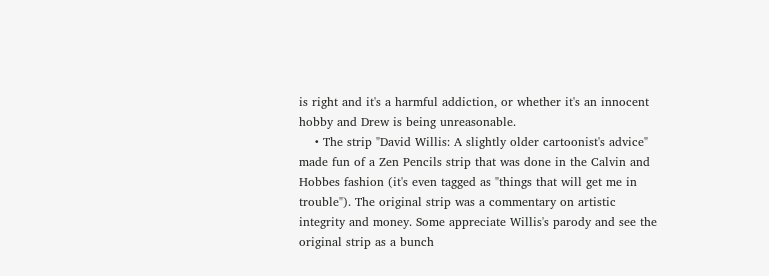is right and it's a harmful addiction, or whether it's an innocent hobby and Drew is being unreasonable.
    • The strip "David Willis: A slightly older cartoonist's advice" made fun of a Zen Pencils strip that was done in the Calvin and Hobbes fashion (it's even tagged as "things that will get me in trouble"). The original strip was a commentary on artistic integrity and money. Some appreciate Willis's parody and see the original strip as a bunch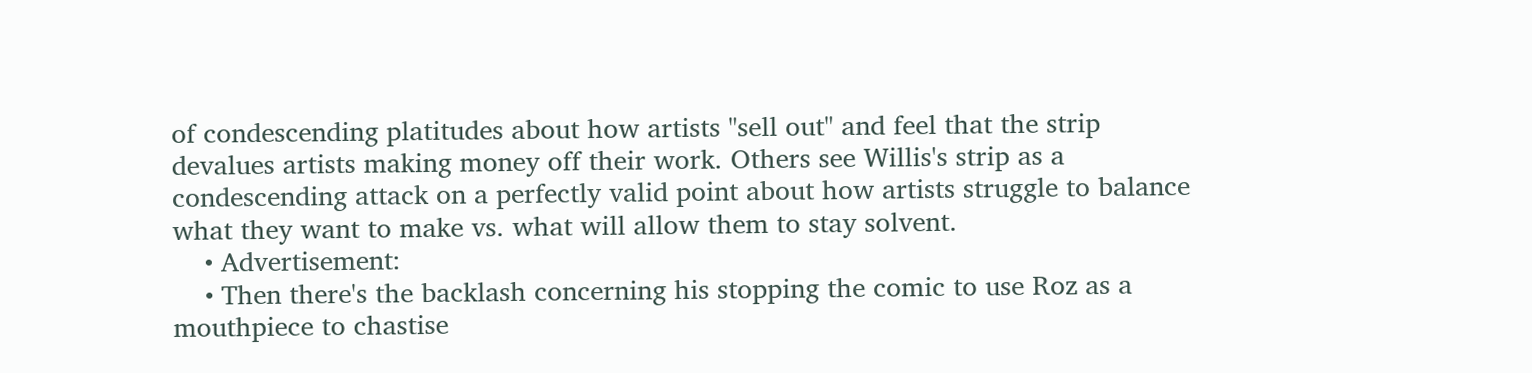of condescending platitudes about how artists "sell out" and feel that the strip devalues artists making money off their work. Others see Willis's strip as a condescending attack on a perfectly valid point about how artists struggle to balance what they want to make vs. what will allow them to stay solvent.
    • Advertisement:
    • Then there's the backlash concerning his stopping the comic to use Roz as a mouthpiece to chastise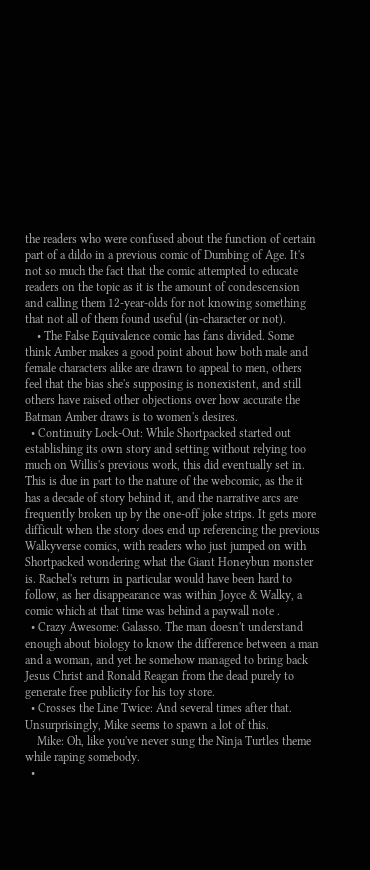the readers who were confused about the function of certain part of a dildo in a previous comic of Dumbing of Age. It's not so much the fact that the comic attempted to educate readers on the topic as it is the amount of condescension and calling them 12-year-olds for not knowing something that not all of them found useful (in-character or not).
    • The False Equivalence comic has fans divided. Some think Amber makes a good point about how both male and female characters alike are drawn to appeal to men, others feel that the bias she's supposing is nonexistent, and still others have raised other objections over how accurate the Batman Amber draws is to women's desires.
  • Continuity Lock-Out: While Shortpacked started out establishing its own story and setting without relying too much on Willis's previous work, this did eventually set in. This is due in part to the nature of the webcomic, as the it has a decade of story behind it, and the narrative arcs are frequently broken up by the one-off joke strips. It gets more difficult when the story does end up referencing the previous Walkyverse comics, with readers who just jumped on with Shortpacked wondering what the Giant Honeybun monster is. Rachel's return in particular would have been hard to follow, as her disappearance was within Joyce & Walky, a comic which at that time was behind a paywall note .
  • Crazy Awesome: Galasso. The man doesn't understand enough about biology to know the difference between a man and a woman, and yet he somehow managed to bring back Jesus Christ and Ronald Reagan from the dead purely to generate free publicity for his toy store.
  • Crosses the Line Twice: And several times after that. Unsurprisingly, Mike seems to spawn a lot of this.
    Mike: Oh, like you've never sung the Ninja Turtles theme while raping somebody.
  •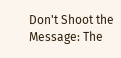Don't Shoot the Message: The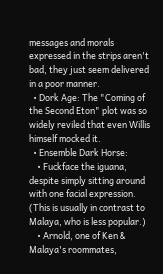messages and morals expressed in the strips aren't bad, they just seem delivered in a poor manner.
  • Dork Age: The "Coming of the Second Eton" plot was so widely reviled that even Willis himself mocked it.
  • Ensemble Dark Horse:
    • Fuckface the iguana, despite simply sitting around with one facial expression. (This is usually in contrast to Malaya, who is less popular.)
    • Arnold, one of Ken & Malaya's roommates,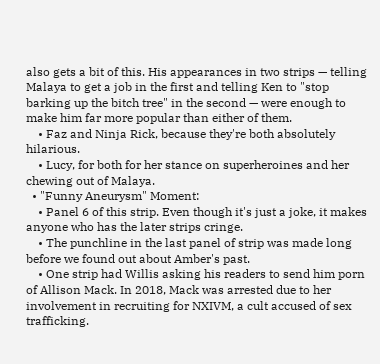also gets a bit of this. His appearances in two strips — telling Malaya to get a job in the first and telling Ken to "stop barking up the bitch tree" in the second — were enough to make him far more popular than either of them.
    • Faz and Ninja Rick, because they're both absolutely hilarious.
    • Lucy, for both for her stance on superheroines and her chewing out of Malaya.
  • "Funny Aneurysm" Moment:
    • Panel 6 of this strip. Even though it's just a joke, it makes anyone who has the later strips cringe.
    • The punchline in the last panel of strip was made long before we found out about Amber's past.
    • One strip had Willis asking his readers to send him porn of Allison Mack. In 2018, Mack was arrested due to her involvement in recruiting for NXIVM, a cult accused of sex trafficking.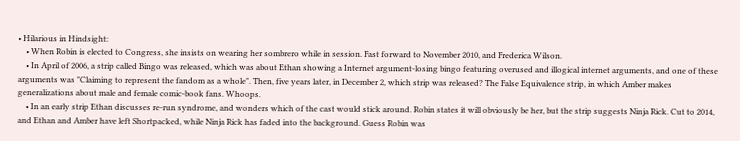• Hilarious in Hindsight:
    • When Robin is elected to Congress, she insists on wearing her sombrero while in session. Fast forward to November 2010, and Frederica Wilson.
    • In April of 2006, a strip called Bingo was released, which was about Ethan showing a Internet argument-losing bingo featuring overused and illogical internet arguments, and one of these arguments was "Claiming to represent the fandom as a whole". Then, five years later, in December 2, which strip was released? The False Equivalence strip, in which Amber makes generalizations about male and female comic-book fans. Whoops.
    • In an early strip Ethan discusses re-run syndrome, and wonders which of the cast would stick around. Robin states it will obviously be her, but the strip suggests Ninja Rick. Cut to 2014, and Ethan and Amber have left Shortpacked, while Ninja Rick has faded into the background. Guess Robin was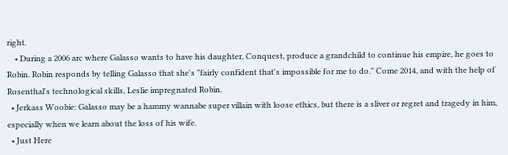right.
    • During a 2006 arc where Galasso wants to have his daughter, Conquest, produce a grandchild to continue his empire, he goes to Robin. Robin responds by telling Galasso that she's "fairly confident that's impossible for me to do." Come 2014, and with the help of Rosenthal's technological skills, Leslie impregnated Robin.
  • Jerkass Woobie: Galasso may be a hammy wannabe super villain with loose ethics, but there is a sliver or regret and tragedy in him, especially when we learn about the loss of his wife.
  • Just Here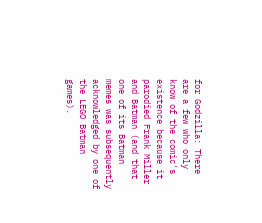for Godzilla: There are a few who only know of the comic's existence because it parodied Frank Miller and Batman (and that one of its Batman memes was subsequently acknowledged by one of the LEGO Batman games).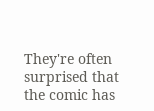They're often surprised that the comic has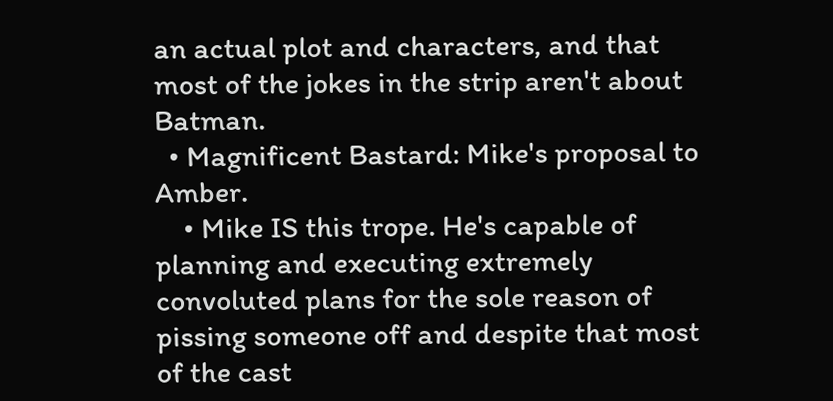an actual plot and characters, and that most of the jokes in the strip aren't about Batman.
  • Magnificent Bastard: Mike's proposal to Amber.
    • Mike IS this trope. He's capable of planning and executing extremely convoluted plans for the sole reason of pissing someone off and despite that most of the cast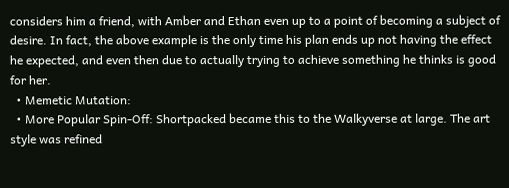considers him a friend, with Amber and Ethan even up to a point of becoming a subject of desire. In fact, the above example is the only time his plan ends up not having the effect he expected, and even then due to actually trying to achieve something he thinks is good for her.
  • Memetic Mutation:
  • More Popular Spin-Off: Shortpacked became this to the Walkyverse at large. The art style was refined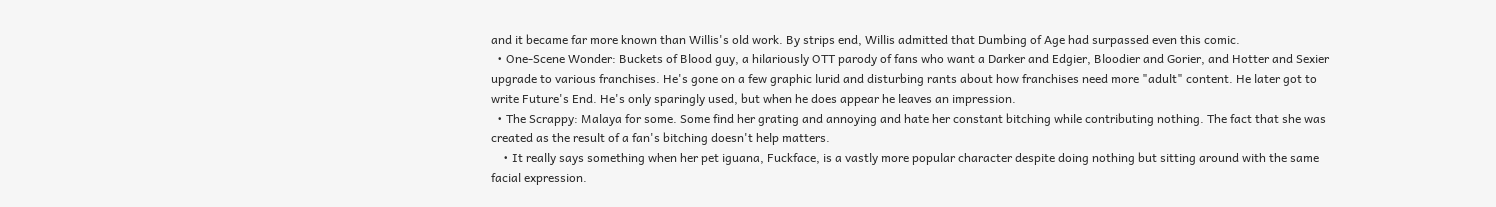and it became far more known than Willis's old work. By strips end, Willis admitted that Dumbing of Age had surpassed even this comic.
  • One-Scene Wonder: Buckets of Blood guy, a hilariously OTT parody of fans who want a Darker and Edgier, Bloodier and Gorier, and Hotter and Sexier upgrade to various franchises. He's gone on a few graphic lurid and disturbing rants about how franchises need more "adult" content. He later got to write Future's End. He's only sparingly used, but when he does appear he leaves an impression.
  • The Scrappy: Malaya for some. Some find her grating and annoying and hate her constant bitching while contributing nothing. The fact that she was created as the result of a fan's bitching doesn't help matters.
    • It really says something when her pet iguana, Fuckface, is a vastly more popular character despite doing nothing but sitting around with the same facial expression.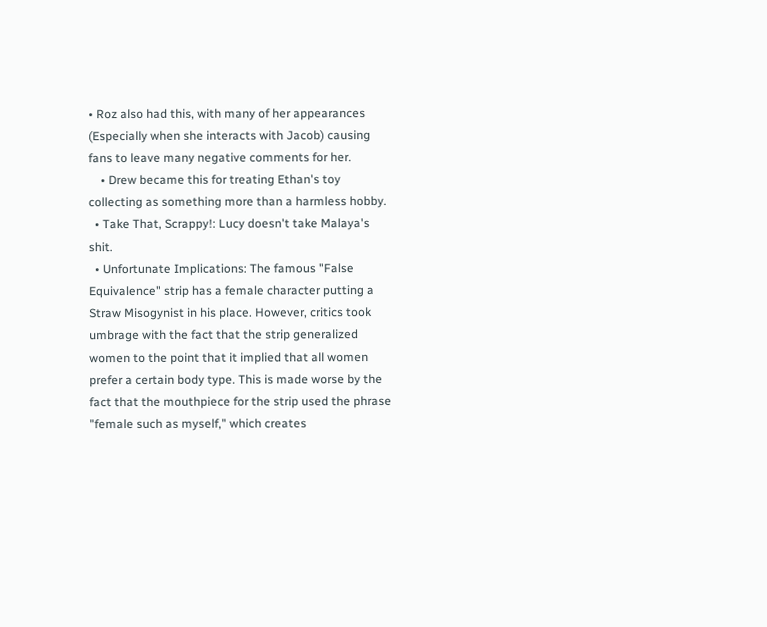• Roz also had this, with many of her appearances (Especially when she interacts with Jacob) causing fans to leave many negative comments for her.
    • Drew became this for treating Ethan's toy collecting as something more than a harmless hobby.
  • Take That, Scrappy!: Lucy doesn't take Malaya's shit.
  • Unfortunate Implications: The famous "False Equivalence" strip has a female character putting a Straw Misogynist in his place. However, critics took umbrage with the fact that the strip generalized women to the point that it implied that all women prefer a certain body type. This is made worse by the fact that the mouthpiece for the strip used the phrase "female such as myself," which creates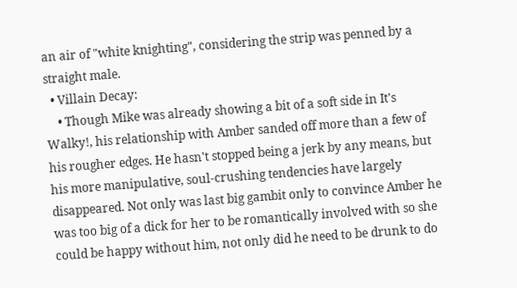an air of "white knighting", considering the strip was penned by a straight male.
  • Villain Decay:
    • Though Mike was already showing a bit of a soft side in It's Walky!, his relationship with Amber sanded off more than a few of his rougher edges. He hasn't stopped being a jerk by any means, but his more manipulative, soul-crushing tendencies have largely disappeared. Not only was last big gambit only to convince Amber he was too big of a dick for her to be romantically involved with so she could be happy without him, not only did he need to be drunk to do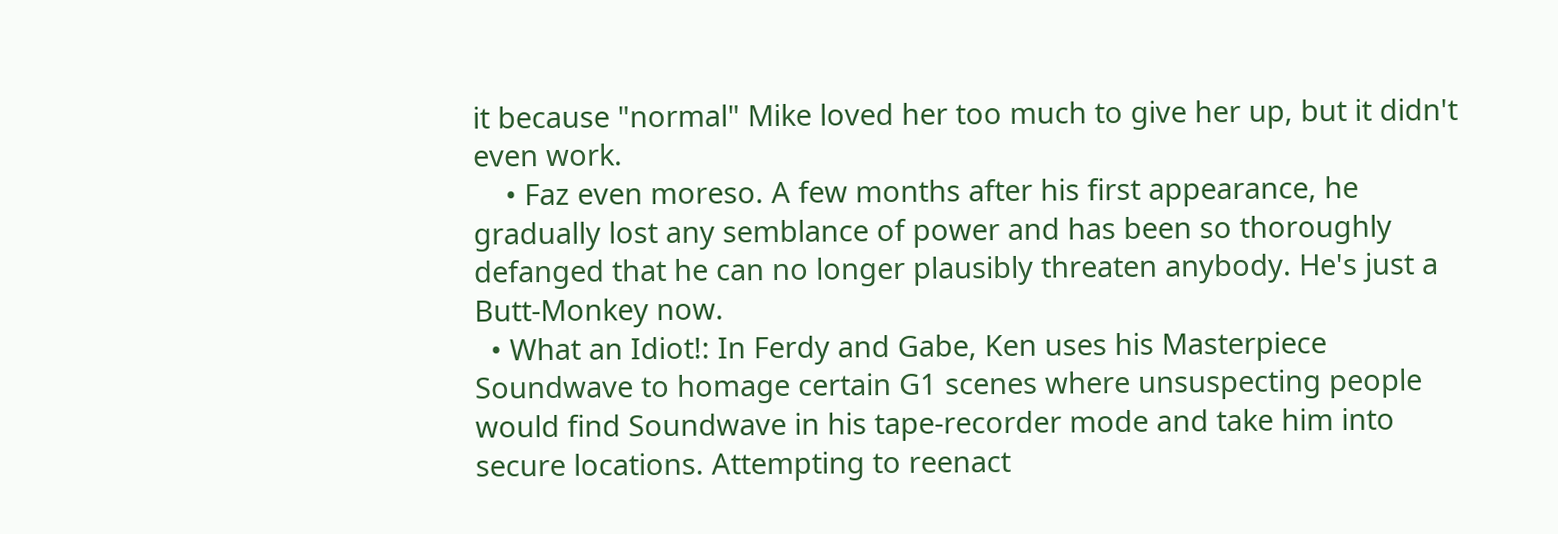it because "normal" Mike loved her too much to give her up, but it didn't even work.
    • Faz even moreso. A few months after his first appearance, he gradually lost any semblance of power and has been so thoroughly defanged that he can no longer plausibly threaten anybody. He's just a Butt-Monkey now.
  • What an Idiot!: In Ferdy and Gabe, Ken uses his Masterpiece Soundwave to homage certain G1 scenes where unsuspecting people would find Soundwave in his tape-recorder mode and take him into secure locations. Attempting to reenact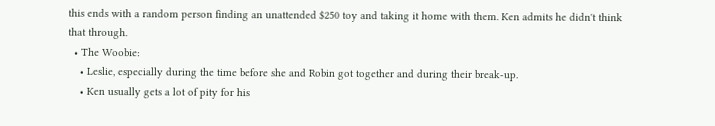this ends with a random person finding an unattended $250 toy and taking it home with them. Ken admits he didn't think that through.
  • The Woobie:
    • Leslie, especially during the time before she and Robin got together and during their break-up.
    • Ken usually gets a lot of pity for his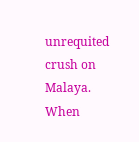unrequited crush on Malaya. When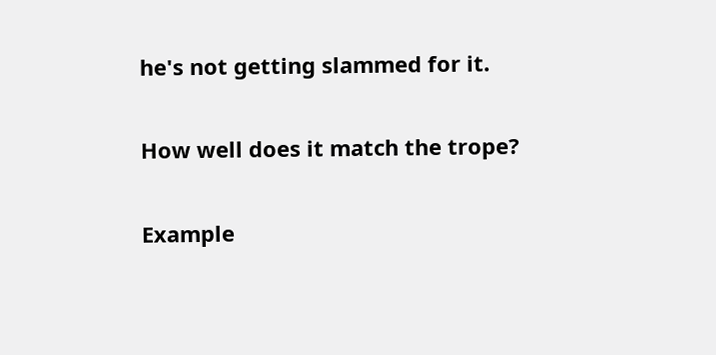he's not getting slammed for it.

How well does it match the trope?

Example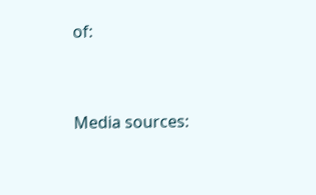of:


Media sources: